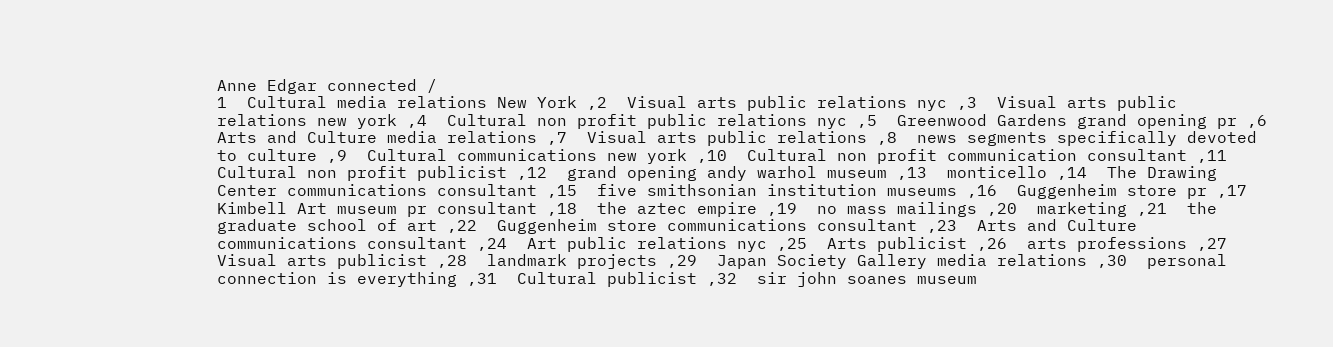Anne Edgar connected /
1  Cultural media relations New York ,2  Visual arts public relations nyc ,3  Visual arts public relations new york ,4  Cultural non profit public relations nyc ,5  Greenwood Gardens grand opening pr ,6  Arts and Culture media relations ,7  Visual arts public relations ,8  news segments specifically devoted to culture ,9  Cultural communications new york ,10  Cultural non profit communication consultant ,11  Cultural non profit publicist ,12  grand opening andy warhol museum ,13  monticello ,14  The Drawing Center communications consultant ,15  five smithsonian institution museums ,16  Guggenheim store pr ,17  Kimbell Art museum pr consultant ,18  the aztec empire ,19  no mass mailings ,20  marketing ,21  the graduate school of art ,22  Guggenheim store communications consultant ,23  Arts and Culture communications consultant ,24  Art public relations nyc ,25  Arts publicist ,26  arts professions ,27  Visual arts publicist ,28  landmark projects ,29  Japan Society Gallery media relations ,30  personal connection is everything ,31  Cultural publicist ,32  sir john soanes museum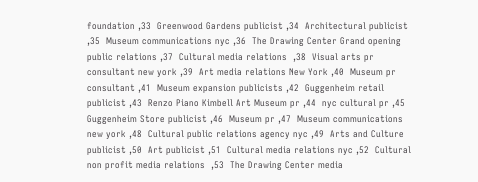foundation ,33  Greenwood Gardens publicist ,34  Architectural publicist ,35  Museum communications nyc ,36  The Drawing Center Grand opening public relations ,37  Cultural media relations  ,38  Visual arts pr consultant new york ,39  Art media relations New York ,40  Museum pr consultant ,41  Museum expansion publicists ,42  Guggenheim retail publicist ,43  Renzo Piano Kimbell Art Museum pr ,44  nyc cultural pr ,45  Guggenheim Store publicist ,46  Museum pr ,47  Museum communications new york ,48  Cultural public relations agency nyc ,49  Arts and Culture publicist ,50  Art publicist ,51  Cultural media relations nyc ,52  Cultural non profit media relations  ,53  The Drawing Center media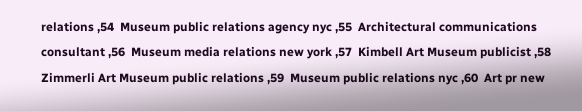relations ,54  Museum public relations agency nyc ,55  Architectural communications consultant ,56  Museum media relations new york ,57  Kimbell Art Museum publicist ,58  Zimmerli Art Museum public relations ,59  Museum public relations nyc ,60  Art pr new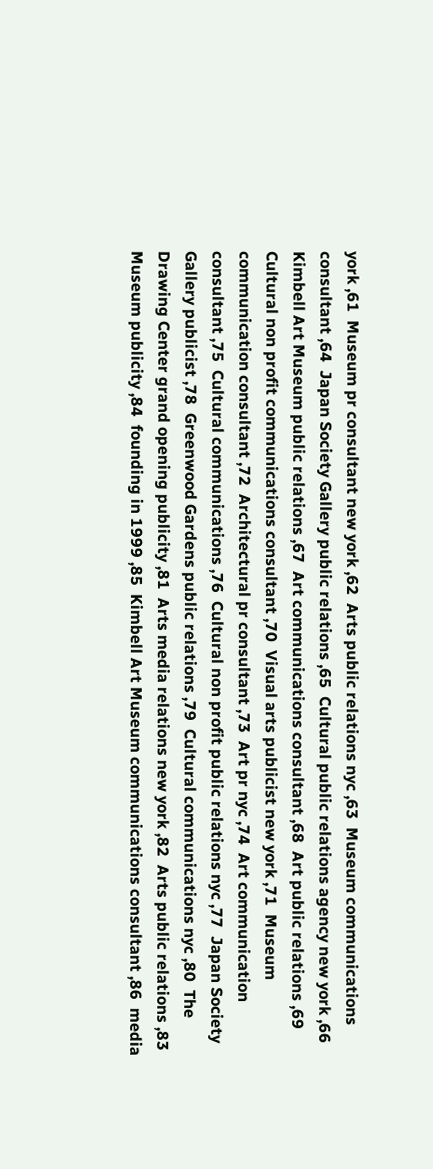york ,61  Museum pr consultant new york ,62  Arts public relations nyc ,63  Museum communications consultant ,64  Japan Society Gallery public relations ,65  Cultural public relations agency new york ,66  Kimbell Art Museum public relations ,67  Art communications consultant ,68  Art public relations ,69  Cultural non profit communications consultant ,70  Visual arts publicist new york ,71  Museum communication consultant ,72  Architectural pr consultant ,73  Art pr nyc ,74  Art communication consultant ,75  Cultural communications ,76  Cultural non profit public relations nyc ,77  Japan Society Gallery publicist ,78  Greenwood Gardens public relations ,79  Cultural communications nyc ,80  The Drawing Center grand opening publicity ,81  Arts media relations new york ,82  Arts public relations ,83  Museum publicity ,84  founding in 1999 ,85  Kimbell Art Museum communications consultant ,86  media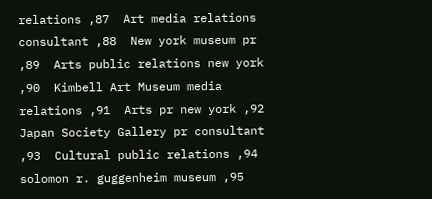relations ,87  Art media relations consultant ,88  New york museum pr ,89  Arts public relations new york ,90  Kimbell Art Museum media relations ,91  Arts pr new york ,92  Japan Society Gallery pr consultant ,93  Cultural public relations ,94  solomon r. guggenheim museum ,95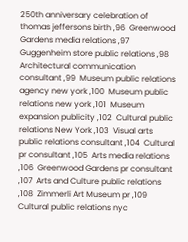250th anniversary celebration of thomas jeffersons birth ,96  Greenwood Gardens media relations ,97  Guggenheim store public relations ,98  Architectural communication consultant ,99  Museum public relations agency new york ,100  Museum public relations new york ,101  Museum expansion publicity ,102  Cultural public relations New York ,103  Visual arts public relations consultant ,104  Cultural pr consultant ,105  Arts media relations ,106  Greenwood Gardens pr consultant ,107  Arts and Culture public relations ,108  Zimmerli Art Museum pr ,109  Cultural public relations nyc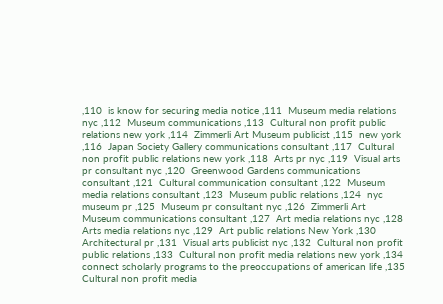,110  is know for securing media notice ,111  Museum media relations nyc ,112  Museum communications ,113  Cultural non profit public relations new york ,114  Zimmerli Art Museum publicist ,115  new york ,116  Japan Society Gallery communications consultant ,117  Cultural non profit public relations new york ,118  Arts pr nyc ,119  Visual arts pr consultant nyc ,120  Greenwood Gardens communications consultant ,121  Cultural communication consultant ,122  Museum media relations consultant ,123  Museum public relations ,124  nyc museum pr ,125  Museum pr consultant nyc ,126  Zimmerli Art Museum communications consultant ,127  Art media relations nyc ,128  Arts media relations nyc ,129  Art public relations New York ,130  Architectural pr ,131  Visual arts publicist nyc ,132  Cultural non profit public relations ,133  Cultural non profit media relations new york ,134  connect scholarly programs to the preoccupations of american life ,135  Cultural non profit media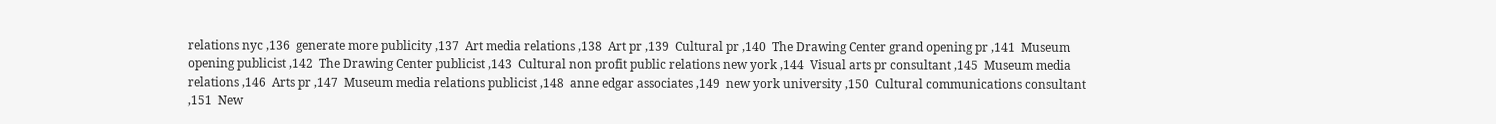relations nyc ,136  generate more publicity ,137  Art media relations ,138  Art pr ,139  Cultural pr ,140  The Drawing Center grand opening pr ,141  Museum opening publicist ,142  The Drawing Center publicist ,143  Cultural non profit public relations new york ,144  Visual arts pr consultant ,145  Museum media relations ,146  Arts pr ,147  Museum media relations publicist ,148  anne edgar associates ,149  new york university ,150  Cultural communications consultant ,151  New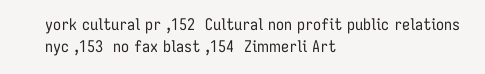york cultural pr ,152  Cultural non profit public relations nyc ,153  no fax blast ,154  Zimmerli Art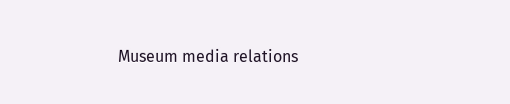Museum media relations